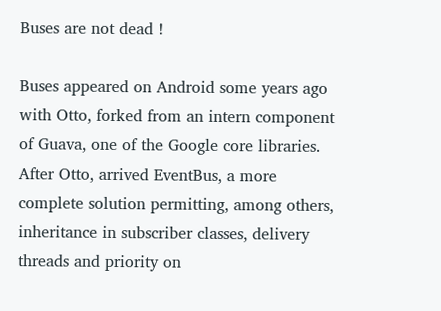Buses are not dead !

Buses appeared on Android some years ago with Otto, forked from an intern component of Guava, one of the Google core libraries. After Otto, arrived EventBus, a more complete solution permitting, among others, inheritance in subscriber classes, delivery threads and priority on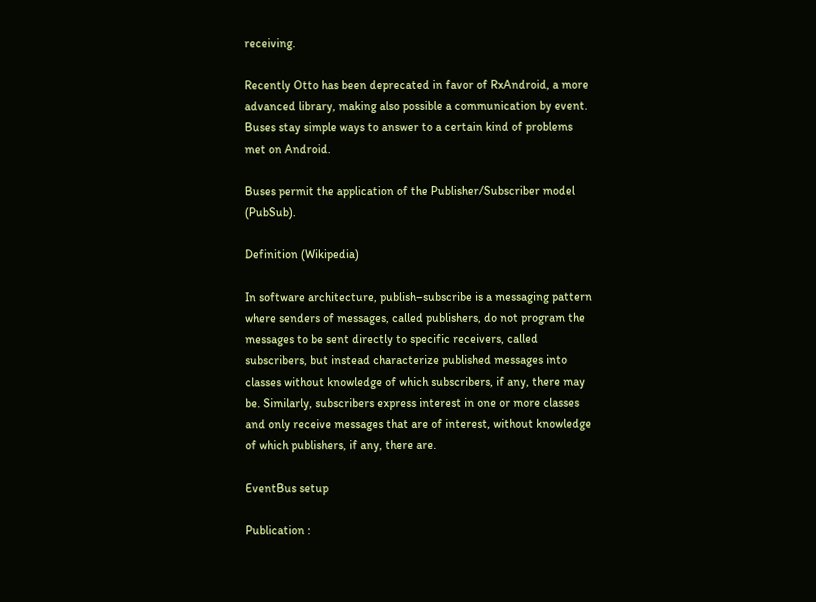receiving.

Recently Otto has been deprecated in favor of RxAndroid, a more advanced library, making also possible a communication by event. Buses stay simple ways to answer to a certain kind of problems met on Android.

Buses permit the application of the Publisher/Subscriber model (PubSub).

Definition (Wikipedia)

In software architecture, publish–subscribe is a messaging pattern where senders of messages, called publishers, do not program the messages to be sent directly to specific receivers, called subscribers, but instead characterize published messages into classes without knowledge of which subscribers, if any, there may be. Similarly, subscribers express interest in one or more classes and only receive messages that are of interest, without knowledge of which publishers, if any, there are.

EventBus setup

Publication :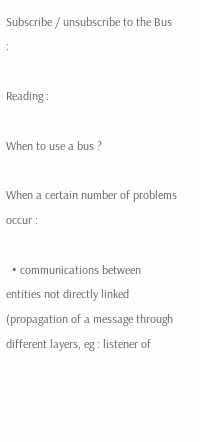Subscribe / unsubscribe to the Bus :

Reading :

When to use a bus ?

When a certain number of problems occur :

  • communications between entities not directly linked (propagation of a message through different layers, eg : listener of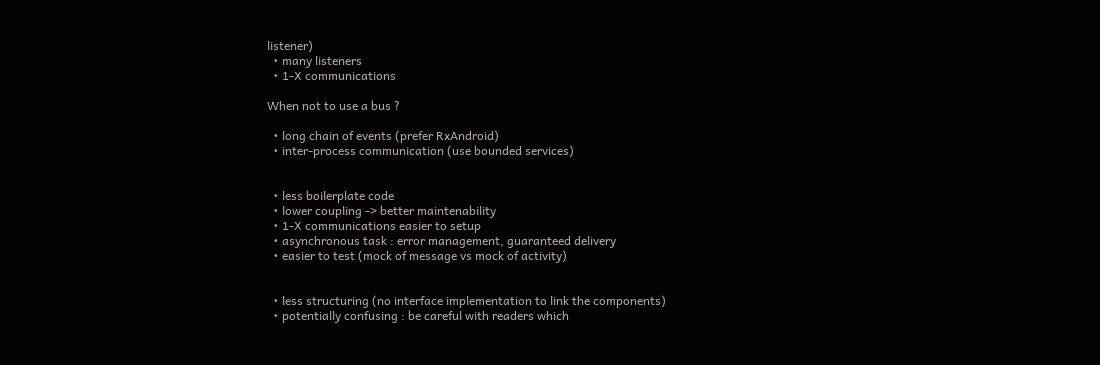listener)
  • many listeners
  • 1-X communications

When not to use a bus ?

  • long chain of events (prefer RxAndroid)
  • inter-process communication (use bounded services)


  • less boilerplate code
  • lower coupling -> better maintenability
  • 1-X communications easier to setup
  • asynchronous task : error management, guaranteed delivery
  • easier to test (mock of message vs mock of activity)


  • less structuring (no interface implementation to link the components)
  • potentially confusing : be careful with readers which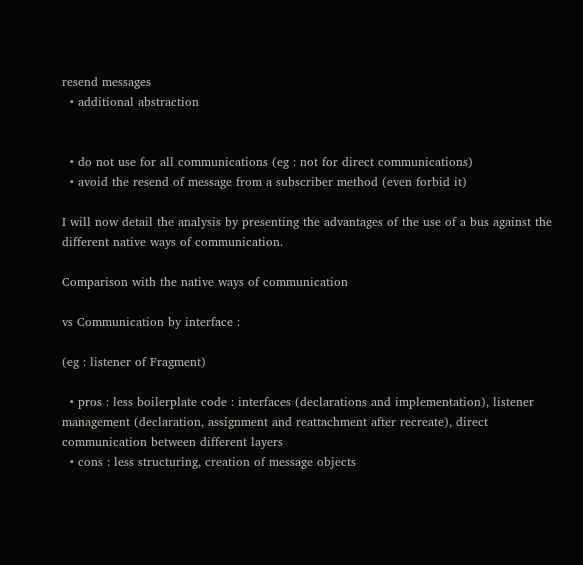resend messages
  • additional abstraction


  • do not use for all communications (eg : not for direct communications)
  • avoid the resend of message from a subscriber method (even forbid it)

I will now detail the analysis by presenting the advantages of the use of a bus against the different native ways of communication.

Comparison with the native ways of communication

vs Communication by interface :

(eg : listener of Fragment)

  • pros : less boilerplate code : interfaces (declarations and implementation), listener management (declaration, assignment and reattachment after recreate), direct communication between different layers
  • cons : less structuring, creation of message objects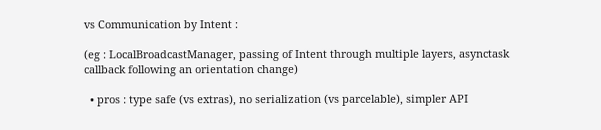vs Communication by Intent :

(eg : LocalBroadcastManager, passing of Intent through multiple layers, asynctask callback following an orientation change)

  • pros : type safe (vs extras), no serialization (vs parcelable), simpler API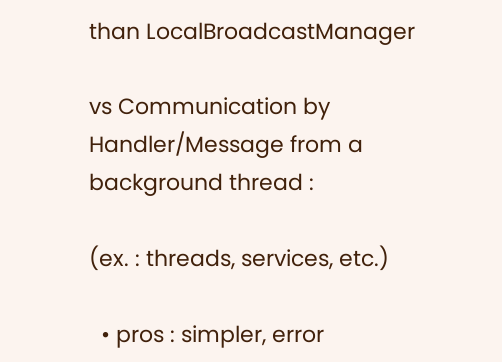than LocalBroadcastManager

vs Communication by Handler/Message from a background thread :

(ex. : threads, services, etc.)

  • pros : simpler, error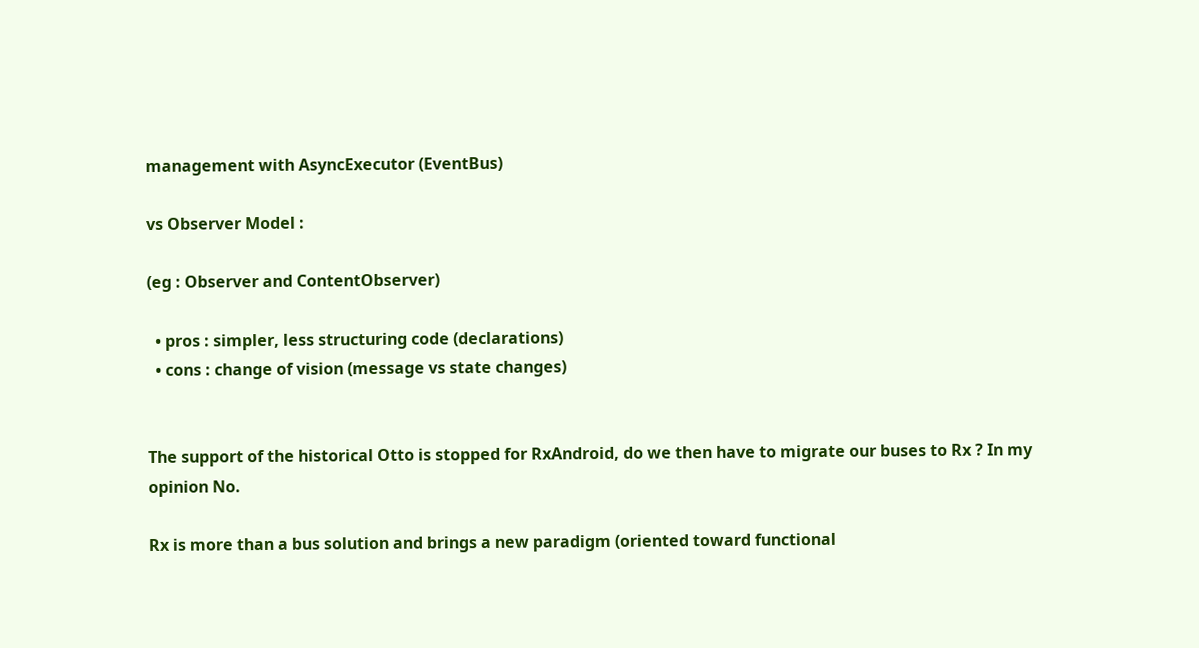management with AsyncExecutor (EventBus)

vs Observer Model :

(eg : Observer and ContentObserver)

  • pros : simpler, less structuring code (declarations)
  • cons : change of vision (message vs state changes)


The support of the historical Otto is stopped for RxAndroid, do we then have to migrate our buses to Rx ? In my opinion No.

Rx is more than a bus solution and brings a new paradigm (oriented toward functional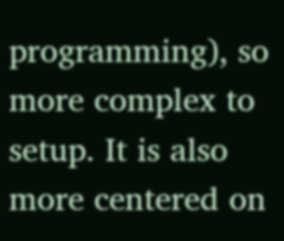programming), so more complex to setup. It is also more centered on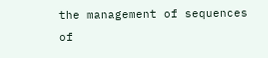the management of sequences of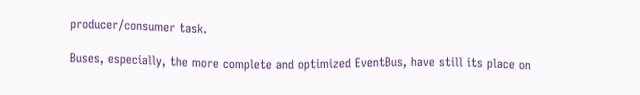producer/consumer task.

Buses, especially, the more complete and optimized EventBus, have still its place on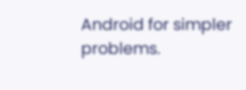Android for simpler problems.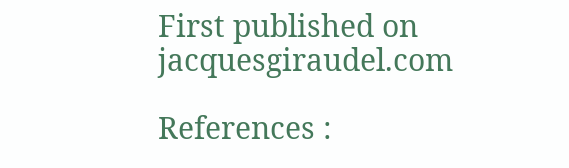First published on jacquesgiraudel.com

References :